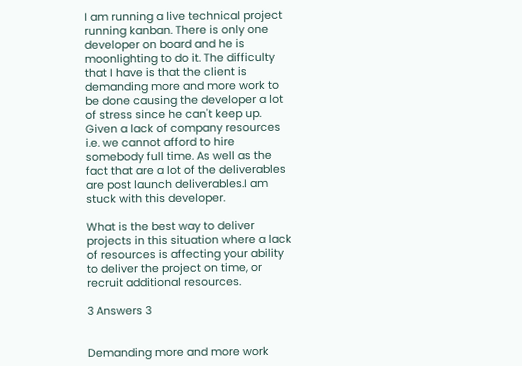I am running a live technical project running kanban. There is only one developer on board and he is moonlighting to do it. The difficulty that I have is that the client is demanding more and more work to be done causing the developer a lot of stress since he can't keep up. Given a lack of company resources i.e. we cannot afford to hire somebody full time. As well as the fact that are a lot of the deliverables are post launch deliverables.I am stuck with this developer.

What is the best way to deliver projects in this situation where a lack of resources is affecting your ability to deliver the project on time, or recruit additional resources.

3 Answers 3


Demanding more and more work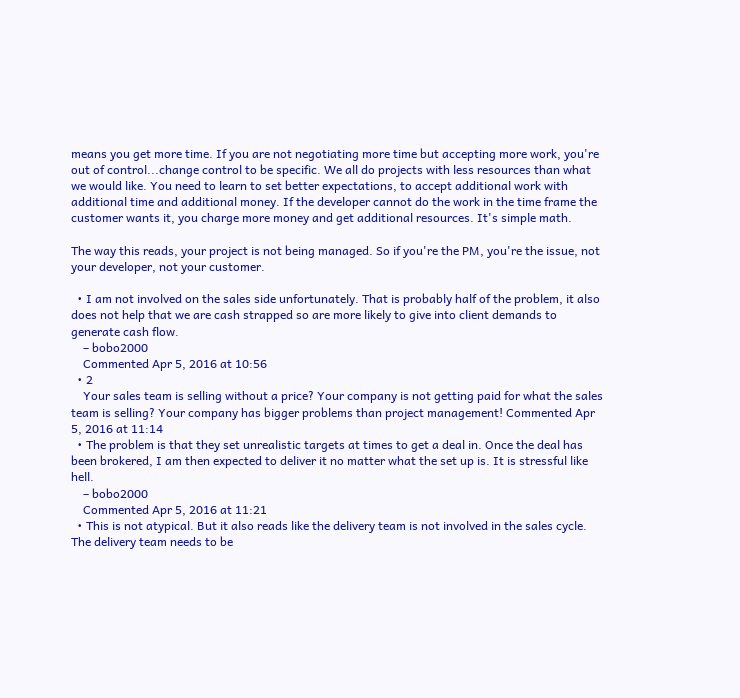means you get more time. If you are not negotiating more time but accepting more work, you're out of control...change control to be specific. We all do projects with less resources than what we would like. You need to learn to set better expectations, to accept additional work with additional time and additional money. If the developer cannot do the work in the time frame the customer wants it, you charge more money and get additional resources. It's simple math.

The way this reads, your project is not being managed. So if you're the PM, you're the issue, not your developer, not your customer.

  • I am not involved on the sales side unfortunately. That is probably half of the problem, it also does not help that we are cash strapped so are more likely to give into client demands to generate cash flow.
    – bobo2000
    Commented Apr 5, 2016 at 10:56
  • 2
    Your sales team is selling without a price? Your company is not getting paid for what the sales team is selling? Your company has bigger problems than project management! Commented Apr 5, 2016 at 11:14
  • The problem is that they set unrealistic targets at times to get a deal in. Once the deal has been brokered, I am then expected to deliver it no matter what the set up is. It is stressful like hell.
    – bobo2000
    Commented Apr 5, 2016 at 11:21
  • This is not atypical. But it also reads like the delivery team is not involved in the sales cycle. The delivery team needs to be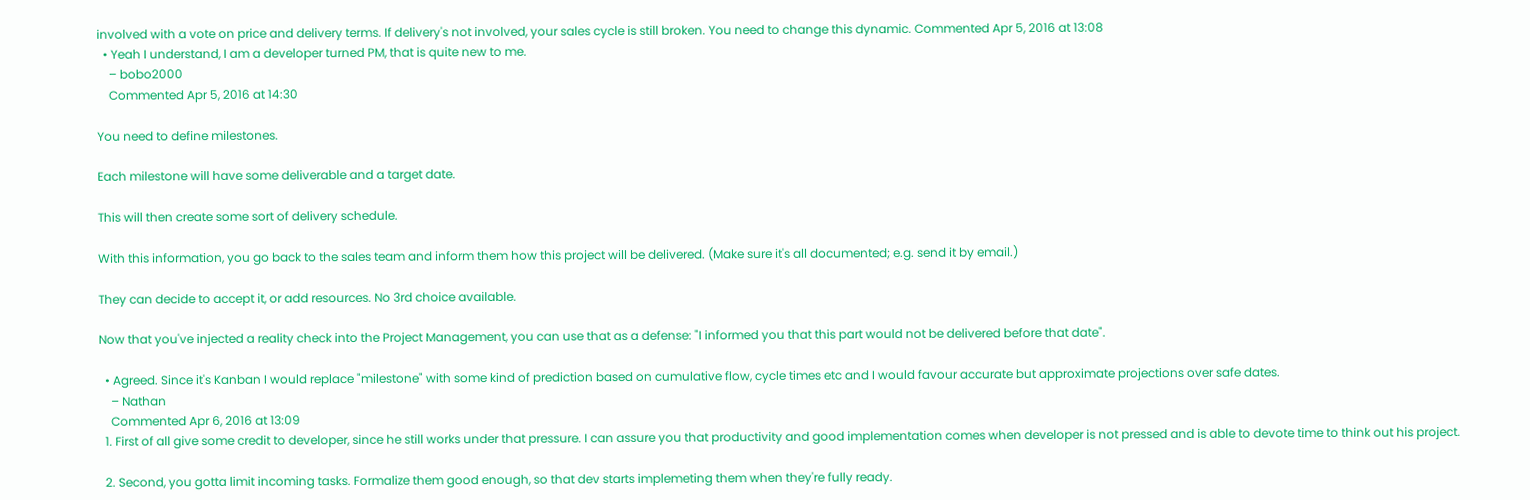involved with a vote on price and delivery terms. If delivery's not involved, your sales cycle is still broken. You need to change this dynamic. Commented Apr 5, 2016 at 13:08
  • Yeah I understand, I am a developer turned PM, that is quite new to me.
    – bobo2000
    Commented Apr 5, 2016 at 14:30

You need to define milestones.

Each milestone will have some deliverable and a target date.

This will then create some sort of delivery schedule.

With this information, you go back to the sales team and inform them how this project will be delivered. (Make sure it's all documented; e.g. send it by email.)

They can decide to accept it, or add resources. No 3rd choice available.

Now that you've injected a reality check into the Project Management, you can use that as a defense: "I informed you that this part would not be delivered before that date".

  • Agreed. Since it's Kanban I would replace "milestone" with some kind of prediction based on cumulative flow, cycle times etc and I would favour accurate but approximate projections over safe dates.
    – Nathan
    Commented Apr 6, 2016 at 13:09
  1. First of all give some credit to developer, since he still works under that pressure. I can assure you that productivity and good implementation comes when developer is not pressed and is able to devote time to think out his project.

  2. Second, you gotta limit incoming tasks. Formalize them good enough, so that dev starts implemeting them when they're fully ready.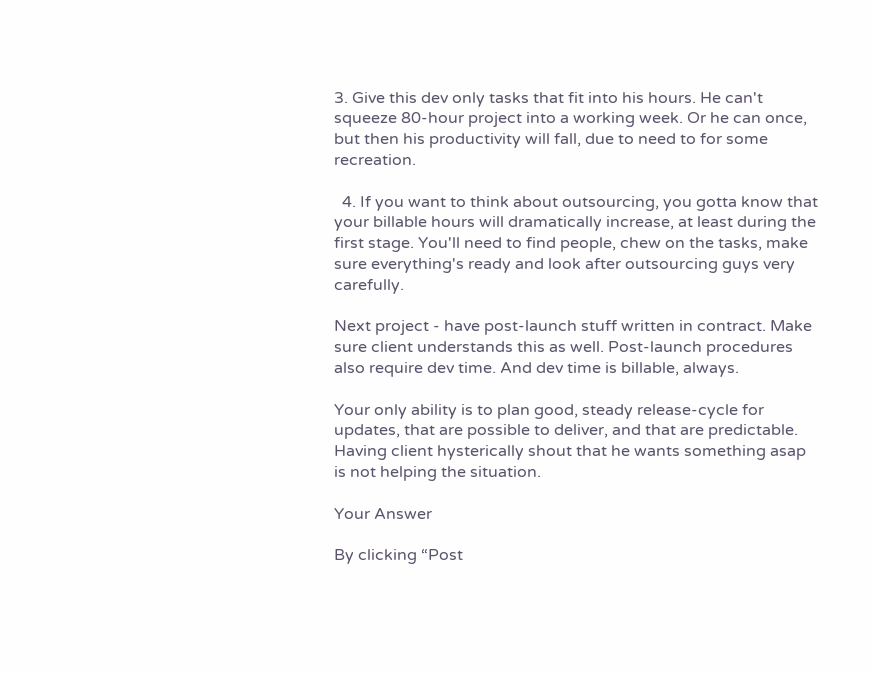3. Give this dev only tasks that fit into his hours. He can't squeeze 80-hour project into a working week. Or he can once, but then his productivity will fall, due to need to for some recreation.

  4. If you want to think about outsourcing, you gotta know that your billable hours will dramatically increase, at least during the first stage. You'll need to find people, chew on the tasks, make sure everything's ready and look after outsourcing guys very carefully.

Next project - have post-launch stuff written in contract. Make sure client understands this as well. Post-launch procedures also require dev time. And dev time is billable, always.

Your only ability is to plan good, steady release-cycle for updates, that are possible to deliver, and that are predictable. Having client hysterically shout that he wants something asap is not helping the situation.

Your Answer

By clicking “Post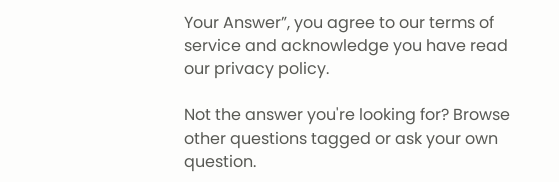Your Answer”, you agree to our terms of service and acknowledge you have read our privacy policy.

Not the answer you're looking for? Browse other questions tagged or ask your own question.